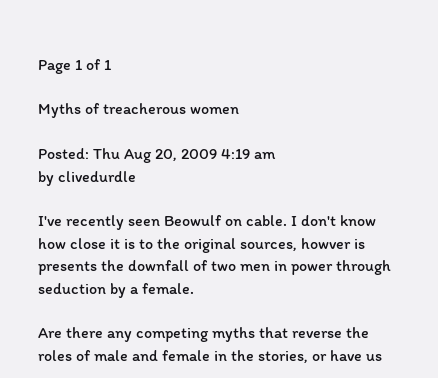Page 1 of 1

Myths of treacherous women

Posted: Thu Aug 20, 2009 4:19 am
by clivedurdle

I've recently seen Beowulf on cable. I don't know how close it is to the original sources, howver is presents the downfall of two men in power through seduction by a female.

Are there any competing myths that reverse the roles of male and female in the stories, or have us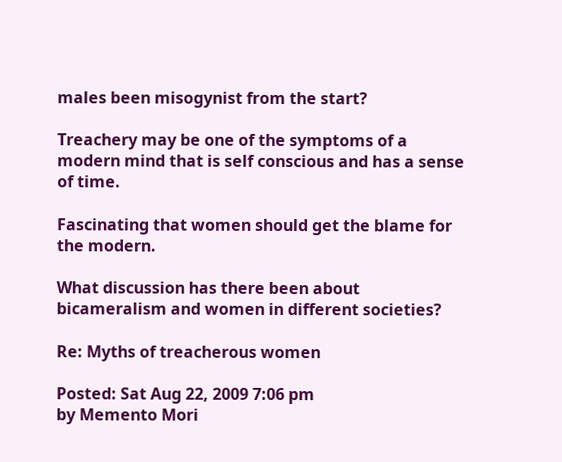males been misogynist from the start?

Treachery may be one of the symptoms of a modern mind that is self conscious and has a sense of time.

Fascinating that women should get the blame for the modern.

What discussion has there been about bicameralism and women in different societies?

Re: Myths of treacherous women

Posted: Sat Aug 22, 2009 7:06 pm
by Memento Mori